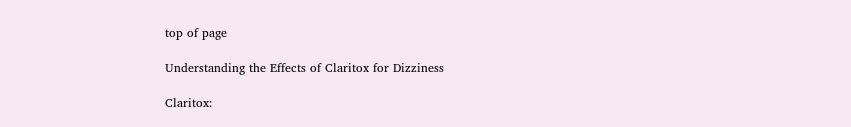top of page

Understanding the Effects of Claritox for Dizziness

Claritox: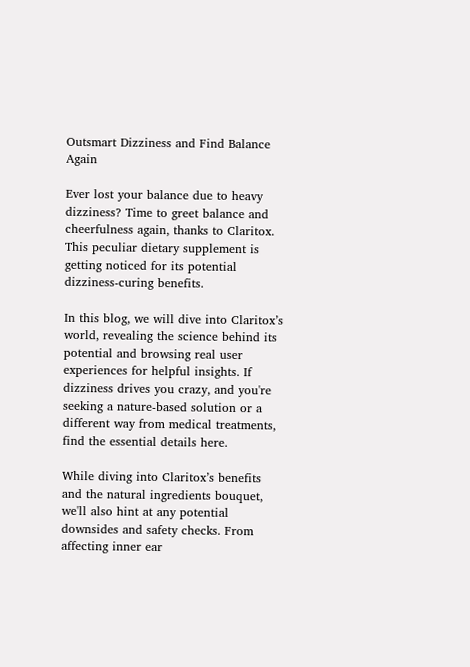Outsmart Dizziness and Find Balance Again

Ever lost your balance due to heavy dizziness? Time to greet balance and cheerfulness again, thanks to Claritox. This peculiar dietary supplement is getting noticed for its potential dizziness-curing benefits.

In this blog, we will dive into Claritox’s world, revealing the science behind its potential and browsing real user experiences for helpful insights. If dizziness drives you crazy, and you're seeking a nature-based solution or a different way from medical treatments, find the essential details here.

While diving into Claritox’s benefits and the natural ingredients bouquet, we'll also hint at any potential downsides and safety checks. From affecting inner ear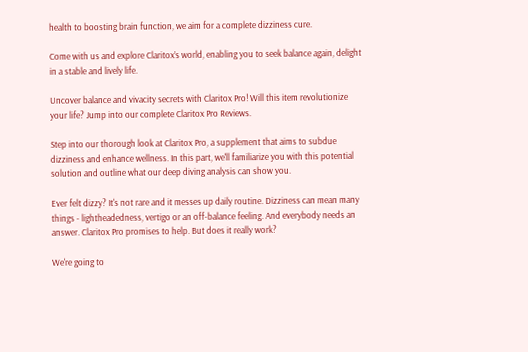health to boosting brain function, we aim for a complete dizziness cure.

Come with us and explore Claritox’s world, enabling you to seek balance again, delight in a stable and lively life.

Uncover balance and vivacity secrets with Claritox Pro! Will this item revolutionize your life? Jump into our complete Claritox Pro Reviews.

Step into our thorough look at Claritox Pro, a supplement that aims to subdue dizziness and enhance wellness. In this part, we'll familiarize you with this potential solution and outline what our deep diving analysis can show you.

Ever felt dizzy? It's not rare and it messes up daily routine. Dizziness can mean many things - lightheadedness, vertigo or an off-balance feeling. And everybody needs an answer. Claritox Pro promises to help. But does it really work?

We're going to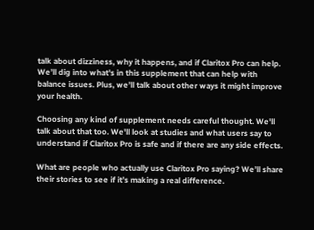talk about dizziness, why it happens, and if Claritox Pro can help. We’ll dig into what's in this supplement that can help with balance issues. Plus, we’ll talk about other ways it might improve your health.

Choosing any kind of supplement needs careful thought. We'll talk about that too. We'll look at studies and what users say to understand if Claritox Pro is safe and if there are any side effects.

What are people who actually use Claritox Pro saying? We’ll share their stories to see if it’s making a real difference.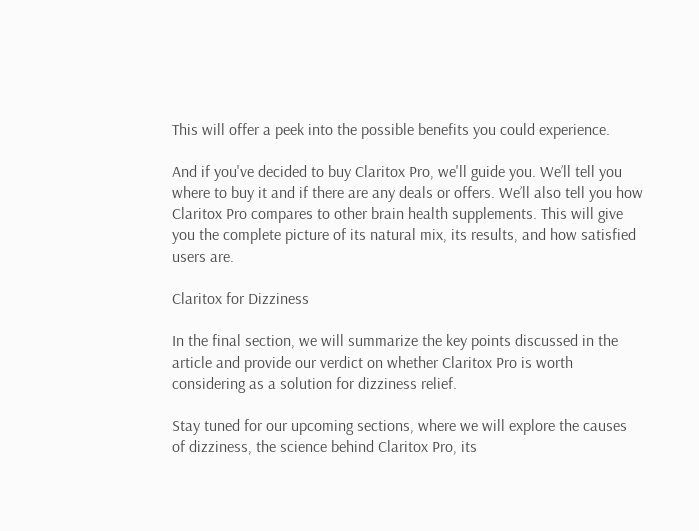This will offer a peek into the possible benefits you could experience.

And if you've decided to buy Claritox Pro, we'll guide you. We’ll tell you where to buy it and if there are any deals or offers. We’ll also tell you how Claritox Pro compares to other brain health supplements. This will give you the complete picture of its natural mix, its results, and how satisfied users are.

Claritox for Dizziness

In the final section, we will summarize the key points discussed in the article and provide our verdict on whether Claritox Pro is worth considering as a solution for dizziness relief.

Stay tuned for our upcoming sections, where we will explore the causes of dizziness, the science behind Claritox Pro, its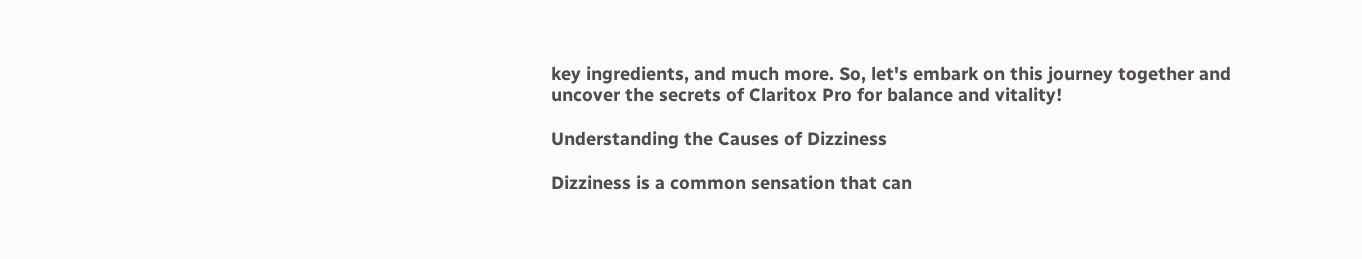key ingredients, and much more. So, let's embark on this journey together and uncover the secrets of Claritox Pro for balance and vitality!

Understanding the Causes of Dizziness

Dizziness is a common sensation that can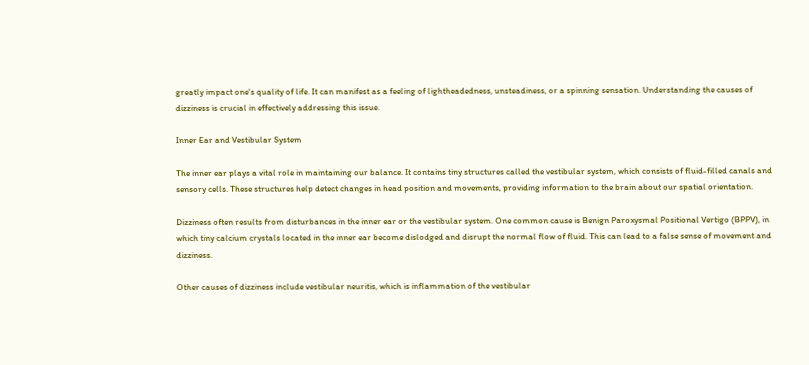greatly impact one's quality of life. It can manifest as a feeling of lightheadedness, unsteadiness, or a spinning sensation. Understanding the causes of dizziness is crucial in effectively addressing this issue.

Inner Ear and Vestibular System

The inner ear plays a vital role in maintaining our balance. It contains tiny structures called the vestibular system, which consists of fluid-filled canals and sensory cells. These structures help detect changes in head position and movements, providing information to the brain about our spatial orientation.

Dizziness often results from disturbances in the inner ear or the vestibular system. One common cause is Benign Paroxysmal Positional Vertigo (BPPV), in which tiny calcium crystals located in the inner ear become dislodged and disrupt the normal flow of fluid. This can lead to a false sense of movement and dizziness.

Other causes of dizziness include vestibular neuritis, which is inflammation of the vestibular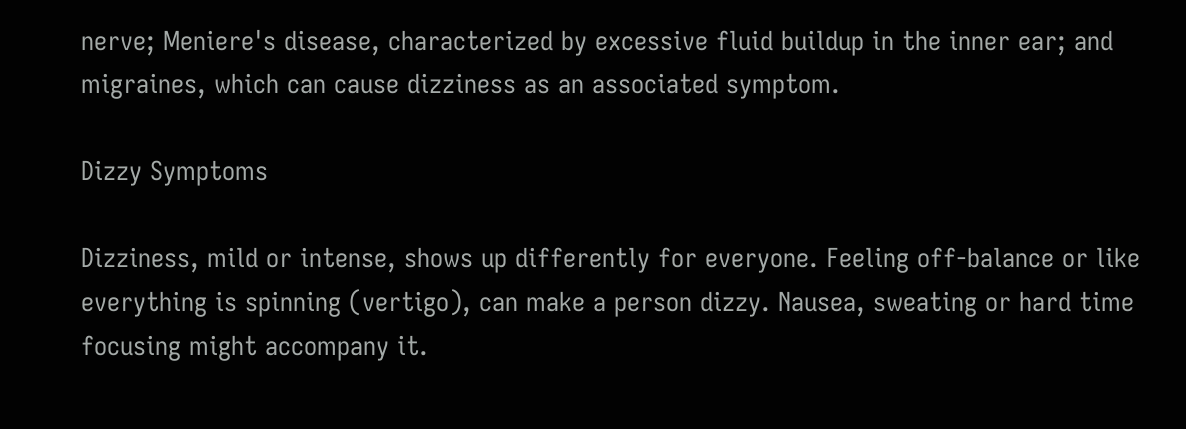nerve; Meniere's disease, characterized by excessive fluid buildup in the inner ear; and migraines, which can cause dizziness as an associated symptom.

Dizzy Symptoms

Dizziness, mild or intense, shows up differently for everyone. Feeling off-balance or like everything is spinning (vertigo), can make a person dizzy. Nausea, sweating or hard time focusing might accompany it.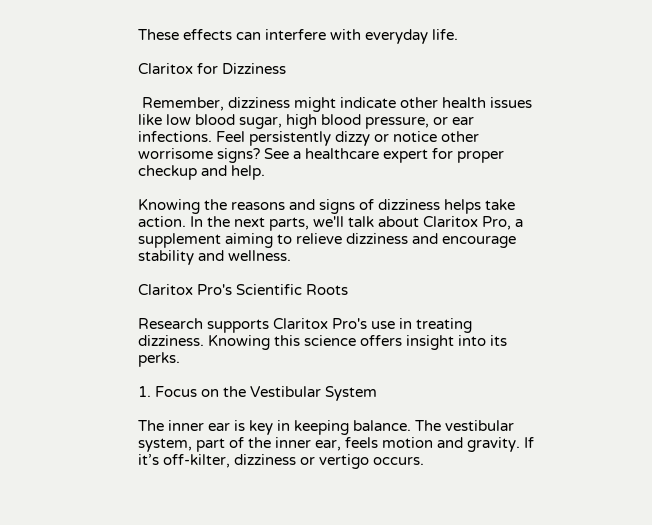These effects can interfere with everyday life.

Claritox for Dizziness

 Remember, dizziness might indicate other health issues like low blood sugar, high blood pressure, or ear infections. Feel persistently dizzy or notice other worrisome signs? See a healthcare expert for proper checkup and help.

Knowing the reasons and signs of dizziness helps take action. In the next parts, we'll talk about Claritox Pro, a supplement aiming to relieve dizziness and encourage stability and wellness.

Claritox Pro's Scientific Roots

Research supports Claritox Pro's use in treating dizziness. Knowing this science offers insight into its perks.

1. Focus on the Vestibular System

The inner ear is key in keeping balance. The vestibular system, part of the inner ear, feels motion and gravity. If it’s off-kilter, dizziness or vertigo occurs.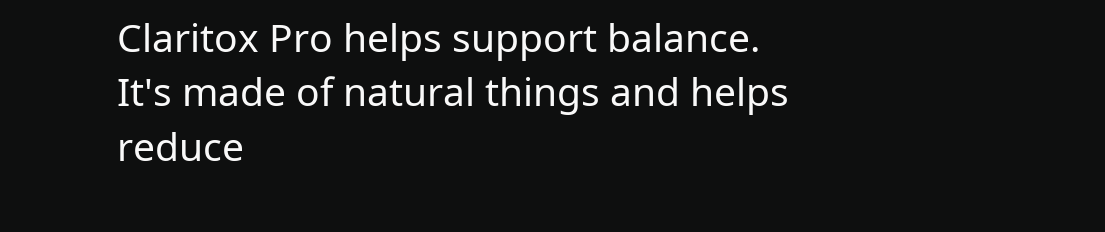Claritox Pro helps support balance. It's made of natural things and helps reduce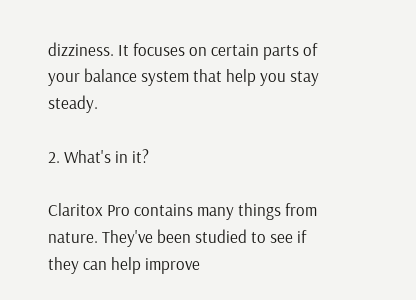dizziness. It focuses on certain parts of your balance system that help you stay steady.

2. What's in it?

Claritox Pro contains many things from nature. They've been studied to see if they can help improve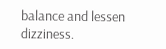balance and lessen dizziness.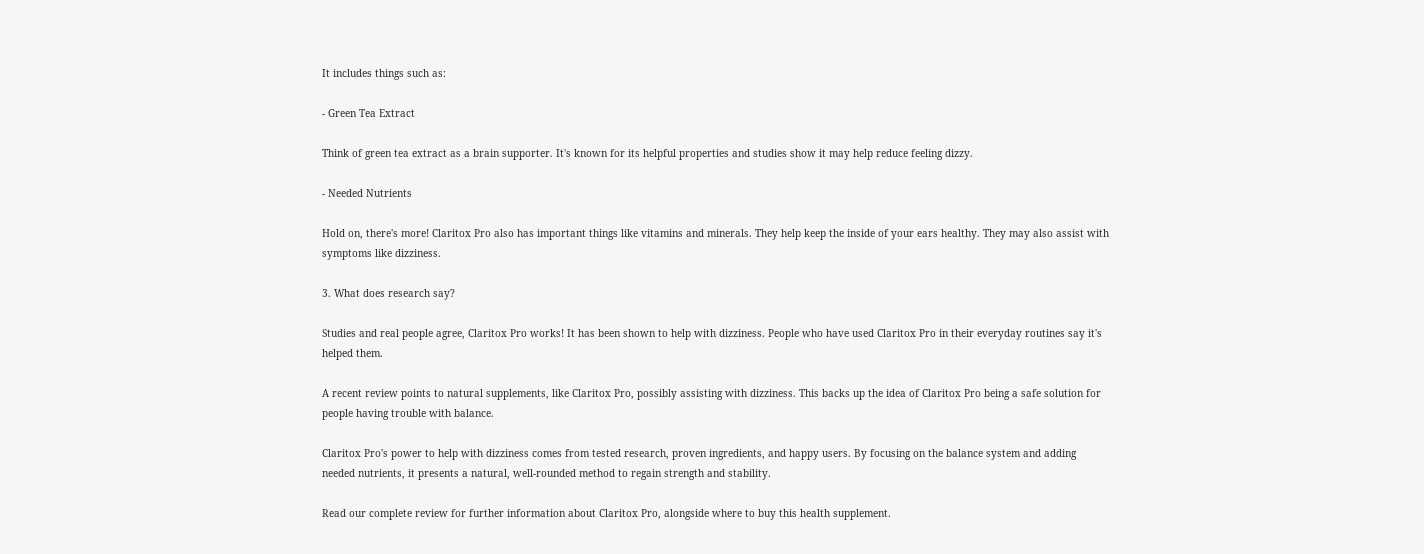It includes things such as:

- Green Tea Extract

Think of green tea extract as a brain supporter. It's known for its helpful properties and studies show it may help reduce feeling dizzy.

- Needed Nutrients

Hold on, there's more! Claritox Pro also has important things like vitamins and minerals. They help keep the inside of your ears healthy. They may also assist with symptoms like dizziness.

3. What does research say?

Studies and real people agree, Claritox Pro works! It has been shown to help with dizziness. People who have used Claritox Pro in their everyday routines say it's helped them.

A recent review points to natural supplements, like Claritox Pro, possibly assisting with dizziness. This backs up the idea of Claritox Pro being a safe solution for people having trouble with balance.

Claritox Pro's power to help with dizziness comes from tested research, proven ingredients, and happy users. By focusing on the balance system and adding needed nutrients, it presents a natural, well-rounded method to regain strength and stability.

Read our complete review for further information about Claritox Pro, alongside where to buy this health supplement.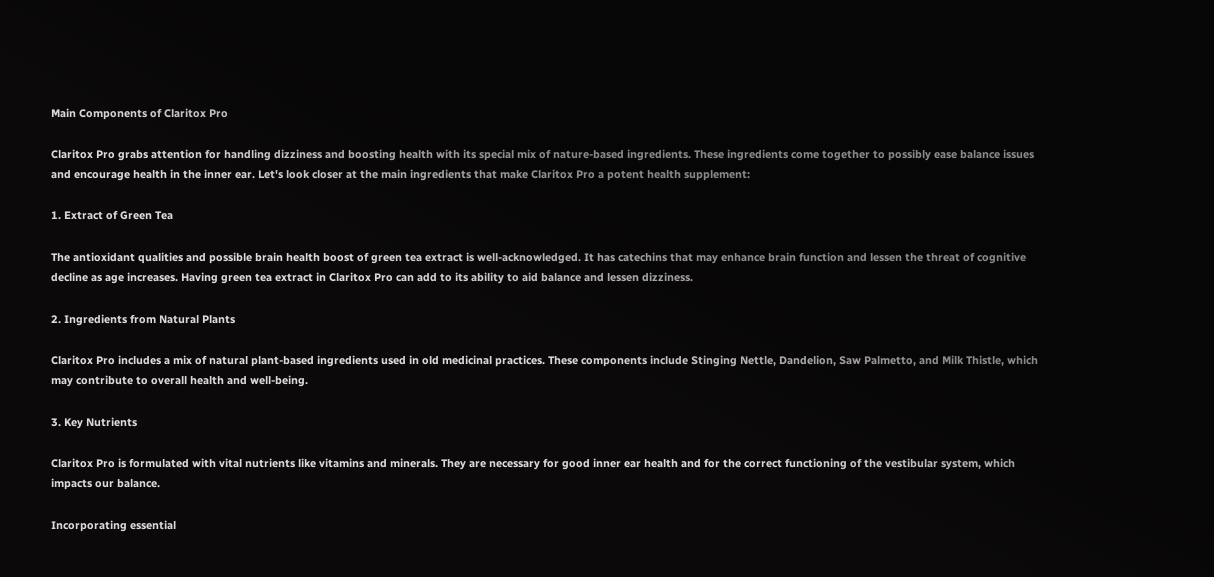Main Components of Claritox Pro

Claritox Pro grabs attention for handling dizziness and boosting health with its special mix of nature-based ingredients. These ingredients come together to possibly ease balance issues and encourage health in the inner ear. Let's look closer at the main ingredients that make Claritox Pro a potent health supplement:

1. Extract of Green Tea

The antioxidant qualities and possible brain health boost of green tea extract is well-acknowledged. It has catechins that may enhance brain function and lessen the threat of cognitive decline as age increases. Having green tea extract in Claritox Pro can add to its ability to aid balance and lessen dizziness.

2. Ingredients from Natural Plants

Claritox Pro includes a mix of natural plant-based ingredients used in old medicinal practices. These components include Stinging Nettle, Dandelion, Saw Palmetto, and Milk Thistle, which may contribute to overall health and well-being.

3. Key Nutrients

Claritox Pro is formulated with vital nutrients like vitamins and minerals. They are necessary for good inner ear health and for the correct functioning of the vestibular system, which impacts our balance.

Incorporating essential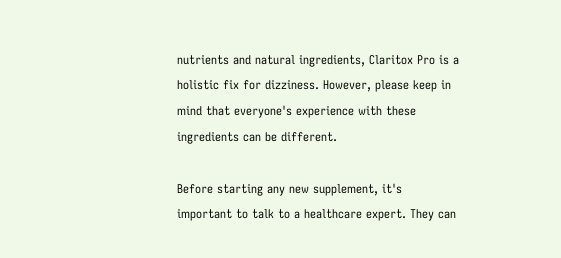nutrients and natural ingredients, Claritox Pro is a holistic fix for dizziness. However, please keep in mind that everyone's experience with these ingredients can be different.

Before starting any new supplement, it's important to talk to a healthcare expert. They can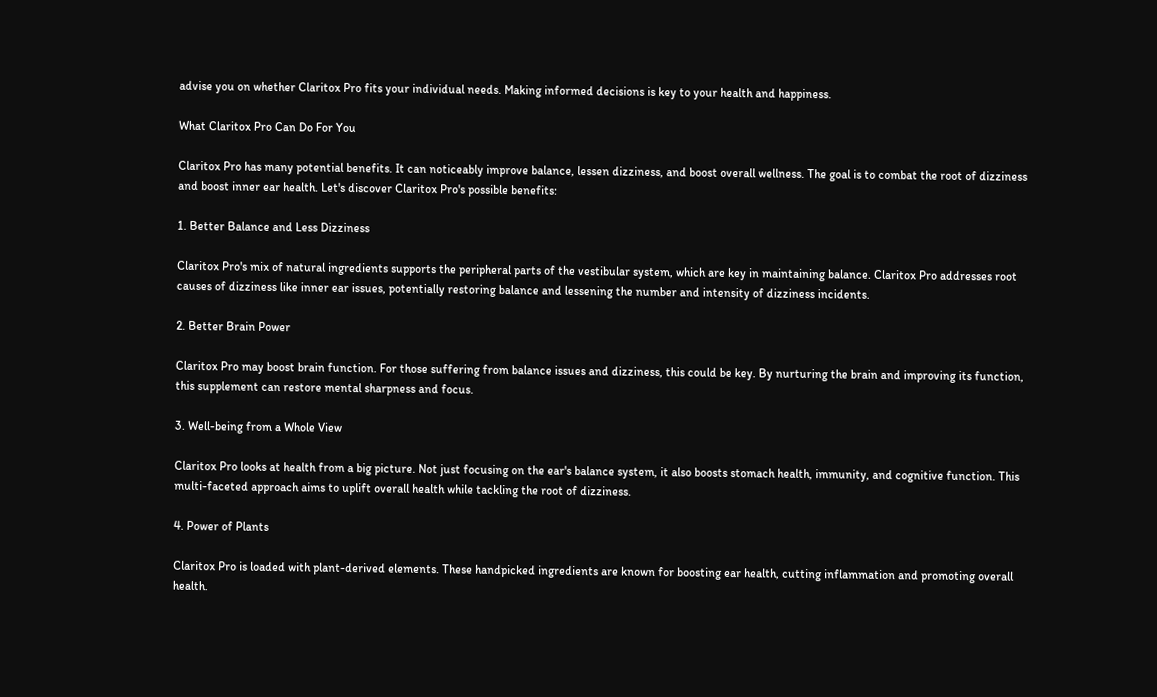advise you on whether Claritox Pro fits your individual needs. Making informed decisions is key to your health and happiness.

What Claritox Pro Can Do For You

Claritox Pro has many potential benefits. It can noticeably improve balance, lessen dizziness, and boost overall wellness. The goal is to combat the root of dizziness and boost inner ear health. Let's discover Claritox Pro's possible benefits:

1. Better Balance and Less Dizziness

Claritox Pro's mix of natural ingredients supports the peripheral parts of the vestibular system, which are key in maintaining balance. Claritox Pro addresses root causes of dizziness like inner ear issues, potentially restoring balance and lessening the number and intensity of dizziness incidents.

2. Better Brain Power

Claritox Pro may boost brain function. For those suffering from balance issues and dizziness, this could be key. By nurturing the brain and improving its function, this supplement can restore mental sharpness and focus.

3. Well-being from a Whole View

Claritox Pro looks at health from a big picture. Not just focusing on the ear's balance system, it also boosts stomach health, immunity, and cognitive function. This multi-faceted approach aims to uplift overall health while tackling the root of dizziness.

4. Power of Plants

Claritox Pro is loaded with plant-derived elements. These handpicked ingredients are known for boosting ear health, cutting inflammation and promoting overall health.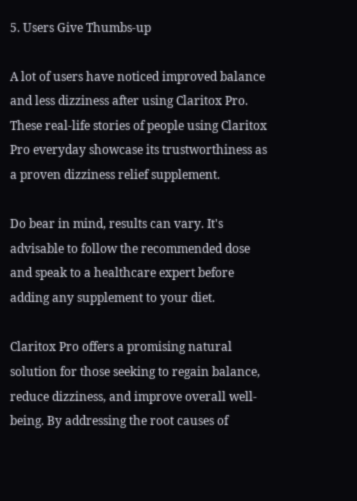5. Users Give Thumbs-up

A lot of users have noticed improved balance and less dizziness after using Claritox Pro. These real-life stories of people using Claritox Pro everyday showcase its trustworthiness as a proven dizziness relief supplement.

Do bear in mind, results can vary. It's advisable to follow the recommended dose and speak to a healthcare expert before adding any supplement to your diet.

Claritox Pro offers a promising natural solution for those seeking to regain balance, reduce dizziness, and improve overall well-being. By addressing the root causes of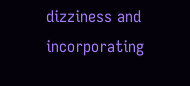dizziness and incorporating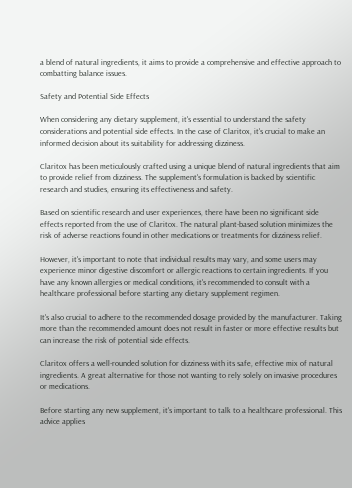a blend of natural ingredients, it aims to provide a comprehensive and effective approach to combatting balance issues.

Safety and Potential Side Effects

When considering any dietary supplement, it's essential to understand the safety considerations and potential side effects. In the case of Claritox, it's crucial to make an informed decision about its suitability for addressing dizziness.

Claritox has been meticulously crafted using a unique blend of natural ingredients that aim to provide relief from dizziness. The supplement's formulation is backed by scientific research and studies, ensuring its effectiveness and safety.

Based on scientific research and user experiences, there have been no significant side effects reported from the use of Claritox. The natural plant-based solution minimizes the risk of adverse reactions found in other medications or treatments for dizziness relief.

However, it's important to note that individual results may vary, and some users may experience minor digestive discomfort or allergic reactions to certain ingredients. If you have any known allergies or medical conditions, it's recommended to consult with a healthcare professional before starting any dietary supplement regimen.

It's also crucial to adhere to the recommended dosage provided by the manufacturer. Taking more than the recommended amount does not result in faster or more effective results but can increase the risk of potential side effects.

Claritox offers a well-rounded solution for dizziness with its safe, effective mix of natural ingredients. A great alternative for those not wanting to rely solely on invasive procedures or medications.

Before starting any new supplement, it's important to talk to a healthcare professional. This advice applies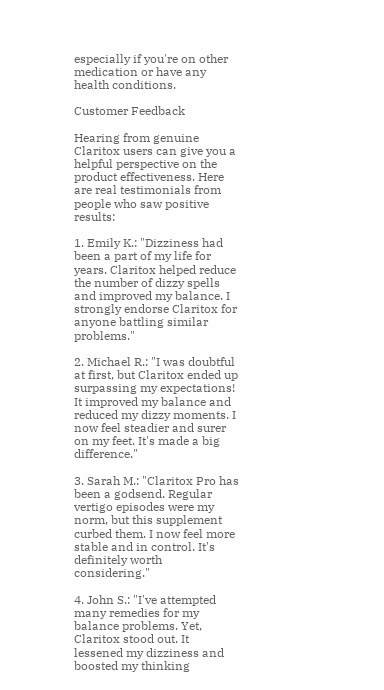especially if you're on other medication or have any health conditions.

Customer Feedback

Hearing from genuine Claritox users can give you a helpful perspective on the product effectiveness. Here are real testimonials from people who saw positive results:

1. Emily K.: "Dizziness had been a part of my life for years. Claritox helped reduce the number of dizzy spells and improved my balance. I strongly endorse Claritox for anyone battling similar problems."

2. Michael R.: "I was doubtful at first, but Claritox ended up surpassing my expectations! It improved my balance and reduced my dizzy moments. I now feel steadier and surer on my feet. It's made a big difference."

3. Sarah M.: "Claritox Pro has been a godsend. Regular vertigo episodes were my norm, but this supplement curbed them. I now feel more stable and in control. It's definitely worth considering."

4. John S.: "I've attempted many remedies for my balance problems. Yet, Claritox stood out. It lessened my dizziness and boosted my thinking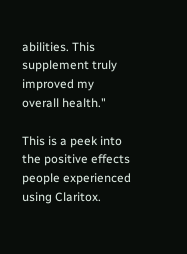abilities. This supplement truly improved my overall health."

This is a peek into the positive effects people experienced using Claritox.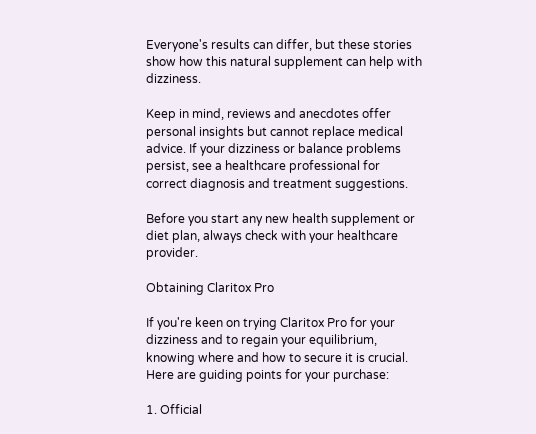Everyone's results can differ, but these stories show how this natural supplement can help with dizziness.

Keep in mind, reviews and anecdotes offer personal insights but cannot replace medical advice. If your dizziness or balance problems persist, see a healthcare professional for correct diagnosis and treatment suggestions.

Before you start any new health supplement or diet plan, always check with your healthcare provider.

Obtaining Claritox Pro

If you're keen on trying Claritox Pro for your dizziness and to regain your equilibrium, knowing where and how to secure it is crucial. Here are guiding points for your purchase:

1. Official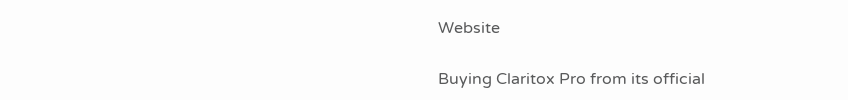Website

Buying Claritox Pro from its official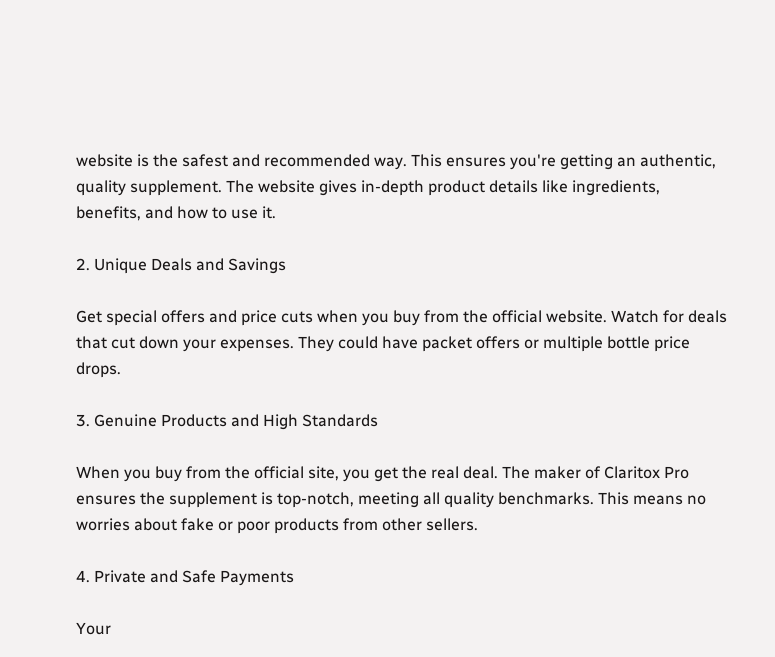website is the safest and recommended way. This ensures you're getting an authentic, quality supplement. The website gives in-depth product details like ingredients, benefits, and how to use it.

2. Unique Deals and Savings

Get special offers and price cuts when you buy from the official website. Watch for deals that cut down your expenses. They could have packet offers or multiple bottle price drops.

3. Genuine Products and High Standards

When you buy from the official site, you get the real deal. The maker of Claritox Pro ensures the supplement is top-notch, meeting all quality benchmarks. This means no worries about fake or poor products from other sellers.

4. Private and Safe Payments

Your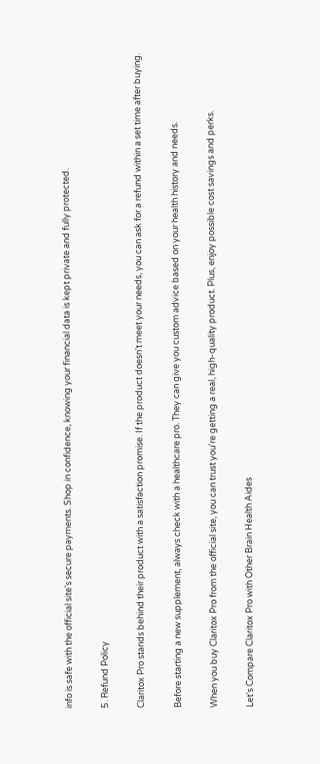info is safe with the official site's secure payments. Shop in confidence, knowing your financial data is kept private and fully protected.

5. Refund Policy

Claritox Pro stands behind their product with a satisfaction promise. If the product doesn't meet your needs, you can ask for a refund within a set time after buying.

Before starting a new supplement, always check with a healthcare pro. They can give you custom advice based on your health history and needs.

When you buy Claritox Pro from the official site, you can trust you're getting a real, high-quality product. Plus, enjoy possible cost savings and perks.

Let's Compare Claritox Pro with Other Brain Health Aides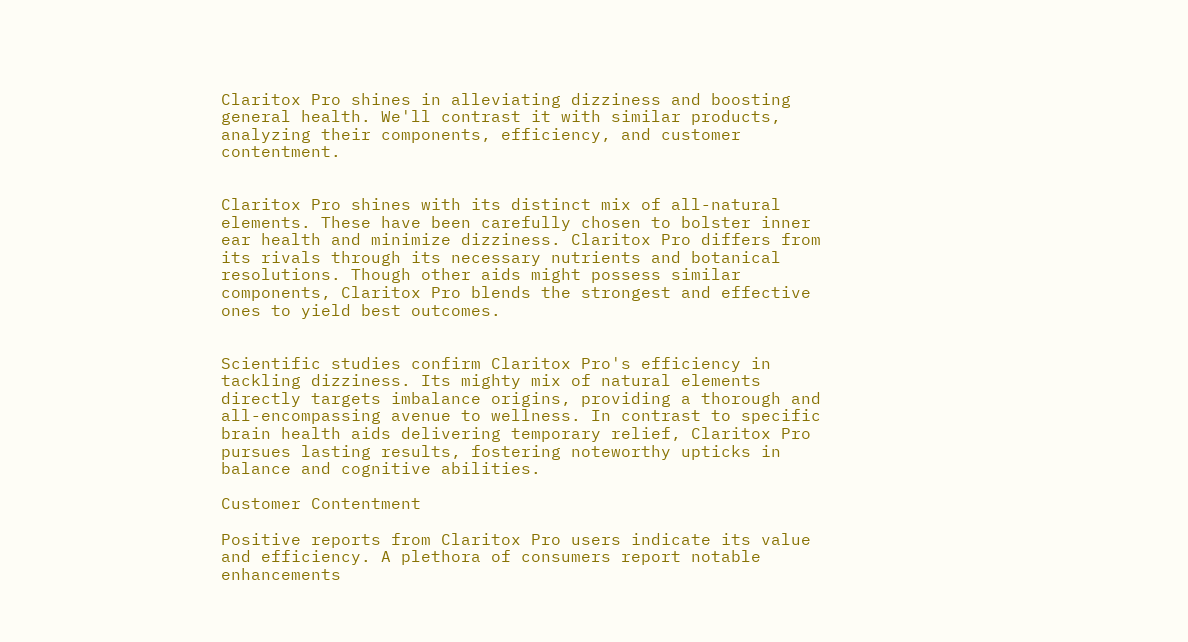Claritox Pro shines in alleviating dizziness and boosting general health. We'll contrast it with similar products, analyzing their components, efficiency, and customer contentment.


Claritox Pro shines with its distinct mix of all-natural elements. These have been carefully chosen to bolster inner ear health and minimize dizziness. Claritox Pro differs from its rivals through its necessary nutrients and botanical resolutions. Though other aids might possess similar components, Claritox Pro blends the strongest and effective ones to yield best outcomes.


Scientific studies confirm Claritox Pro's efficiency in tackling dizziness. Its mighty mix of natural elements directly targets imbalance origins, providing a thorough and all-encompassing avenue to wellness. In contrast to specific brain health aids delivering temporary relief, Claritox Pro pursues lasting results, fostering noteworthy upticks in balance and cognitive abilities.

Customer Contentment

Positive reports from Claritox Pro users indicate its value and efficiency. A plethora of consumers report notable enhancements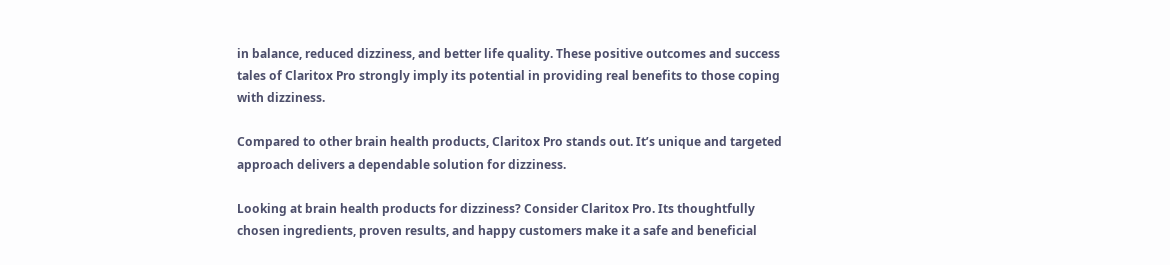in balance, reduced dizziness, and better life quality. These positive outcomes and success tales of Claritox Pro strongly imply its potential in providing real benefits to those coping with dizziness.

Compared to other brain health products, Claritox Pro stands out. It’s unique and targeted approach delivers a dependable solution for dizziness.

Looking at brain health products for dizziness? Consider Claritox Pro. Its thoughtfully chosen ingredients, proven results, and happy customers make it a safe and beneficial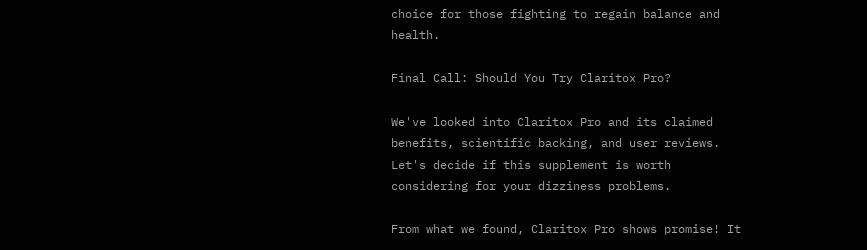choice for those fighting to regain balance and health.

Final Call: Should You Try Claritox Pro?

We've looked into Claritox Pro and its claimed benefits, scientific backing, and user reviews. Let's decide if this supplement is worth considering for your dizziness problems.

From what we found, Claritox Pro shows promise! It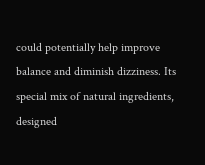could potentially help improve balance and diminish dizziness. Its special mix of natural ingredients, designed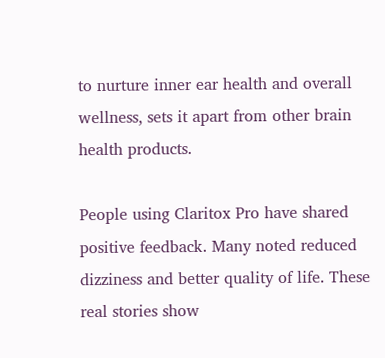to nurture inner ear health and overall wellness, sets it apart from other brain health products.

People using Claritox Pro have shared positive feedback. Many noted reduced dizziness and better quality of life. These real stories show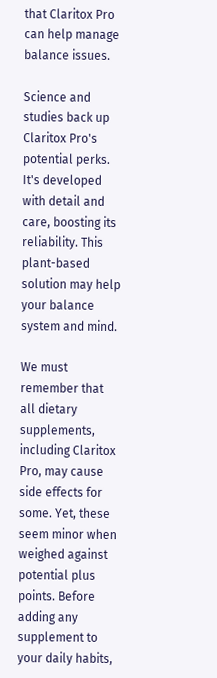that Claritox Pro can help manage balance issues.

Science and studies back up Claritox Pro's potential perks. It's developed with detail and care, boosting its reliability. This plant-based solution may help your balance system and mind.

We must remember that all dietary supplements, including Claritox Pro, may cause side effects for some. Yet, these seem minor when weighed against potential plus points. Before adding any supplement to your daily habits,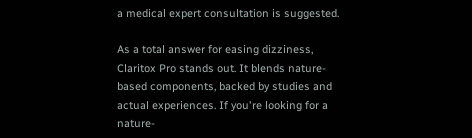a medical expert consultation is suggested.

As a total answer for easing dizziness, Claritox Pro stands out. It blends nature-based components, backed by studies and actual experiences. If you're looking for a nature-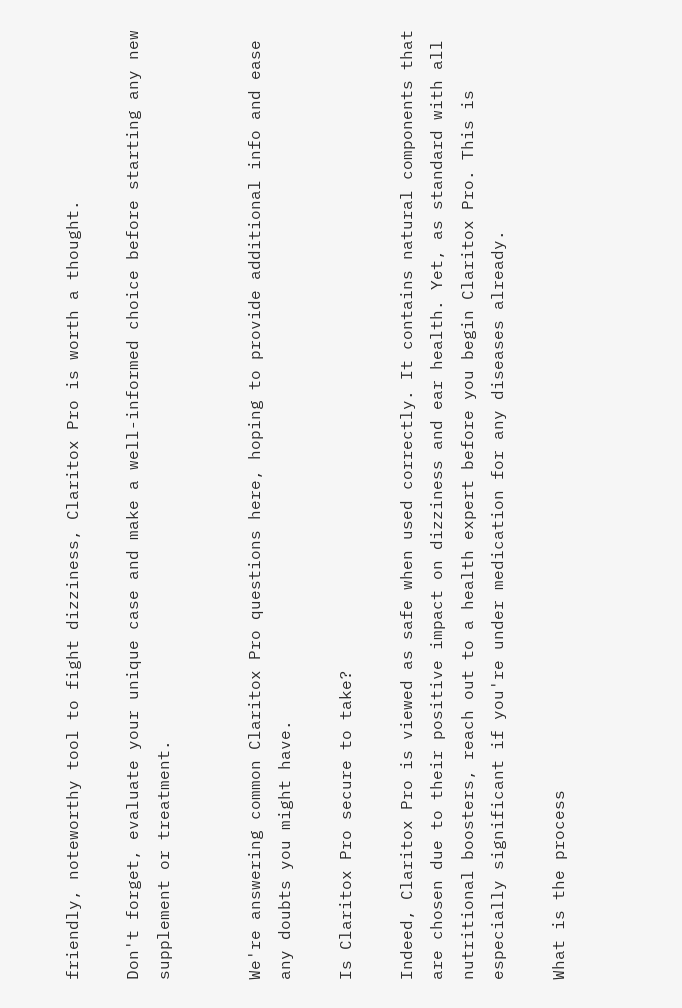friendly, noteworthy tool to fight dizziness, Claritox Pro is worth a thought.

Don't forget, evaluate your unique case and make a well-informed choice before starting any new supplement or treatment.


We're answering common Claritox Pro questions here, hoping to provide additional info and ease any doubts you might have.

Is Claritox Pro secure to take?

Indeed, Claritox Pro is viewed as safe when used correctly. It contains natural components that are chosen due to their positive impact on dizziness and ear health. Yet, as standard with all nutritional boosters, reach out to a health expert before you begin Claritox Pro. This is especially significant if you're under medication for any diseases already.

What is the process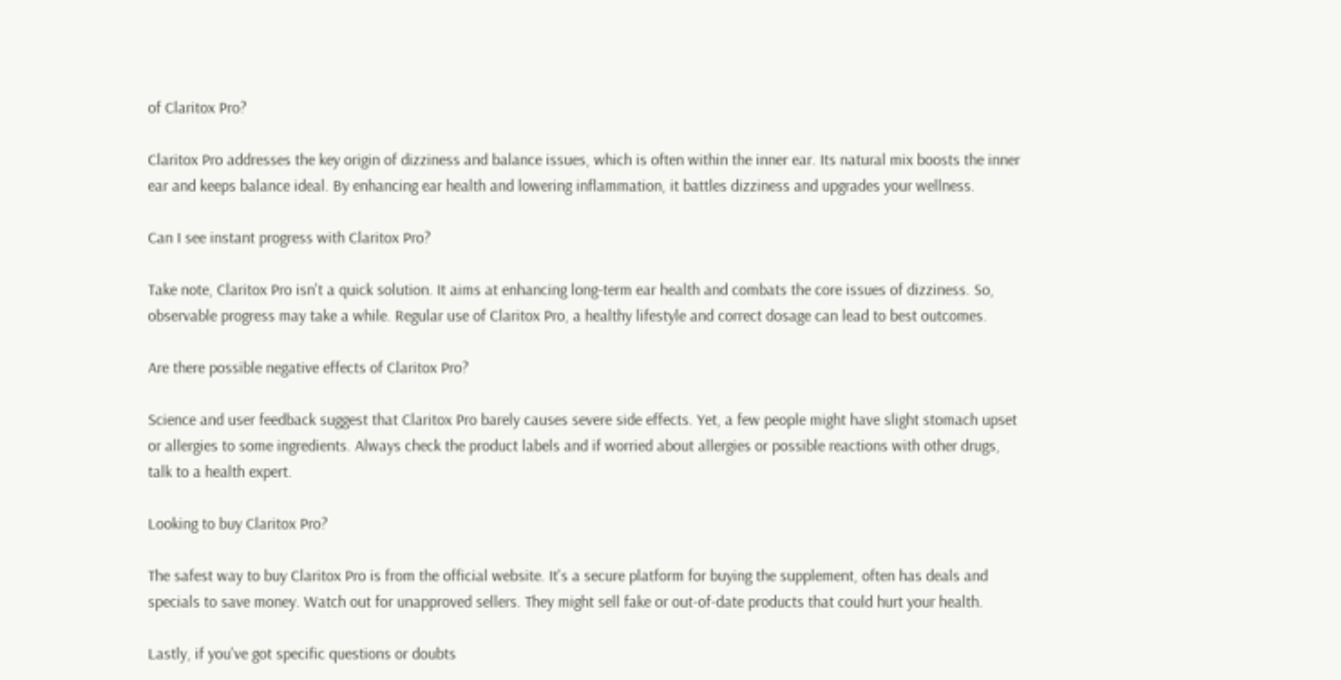of Claritox Pro?

Claritox Pro addresses the key origin of dizziness and balance issues, which is often within the inner ear. Its natural mix boosts the inner ear and keeps balance ideal. By enhancing ear health and lowering inflammation, it battles dizziness and upgrades your wellness.

Can I see instant progress with Claritox Pro?

Take note, Claritox Pro isn't a quick solution. It aims at enhancing long-term ear health and combats the core issues of dizziness. So, observable progress may take a while. Regular use of Claritox Pro, a healthy lifestyle and correct dosage can lead to best outcomes.

Are there possible negative effects of Claritox Pro?

Science and user feedback suggest that Claritox Pro barely causes severe side effects. Yet, a few people might have slight stomach upset or allergies to some ingredients. Always check the product labels and if worried about allergies or possible reactions with other drugs, talk to a health expert.

Looking to buy Claritox Pro?

The safest way to buy Claritox Pro is from the official website. It's a secure platform for buying the supplement, often has deals and specials to save money. Watch out for unapproved sellers. They might sell fake or out-of-date products that could hurt your health.

Lastly, if you've got specific questions or doubts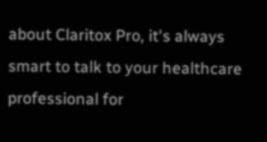about Claritox Pro, it's always smart to talk to your healthcare professional for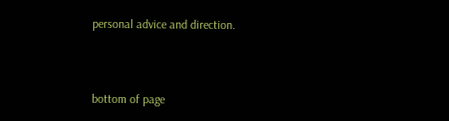personal advice and direction.



bottom of page